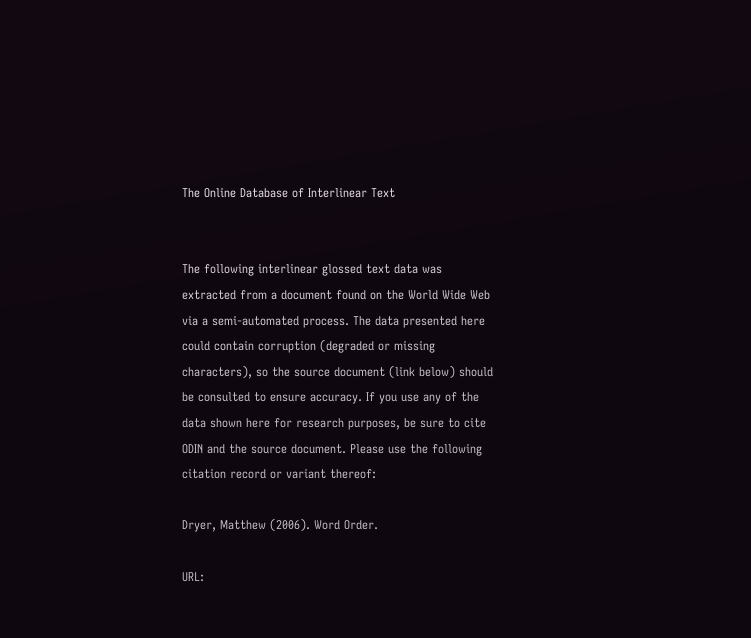The Online Database of Interlinear Text


The following interlinear glossed text data was extracted from a document found on the World Wide Web via a semi-automated process. The data presented here could contain corruption (degraded or missing characters), so the source document (link below) should be consulted to ensure accuracy. If you use any of the data shown here for research purposes, be sure to cite ODIN and the source document. Please use the following citation record or variant thereof:

Dryer, Matthew (2006). Word Order.

URL: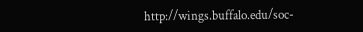http://wings.buffalo.edu/soc-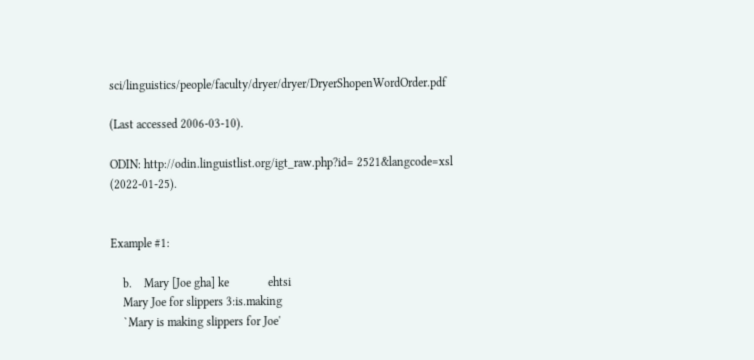sci/linguistics/people/faculty/dryer/dryer/DryerShopenWordOrder.pdf

(Last accessed 2006-03-10).

ODIN: http://odin.linguistlist.org/igt_raw.php?id= 2521&langcode=xsl (2022-01-25).


Example #1:

    b.    Mary [Joe gha] ke             ehtsi
    Mary Joe for slippers 3:is.making
    `Mary is making slippers for Joe'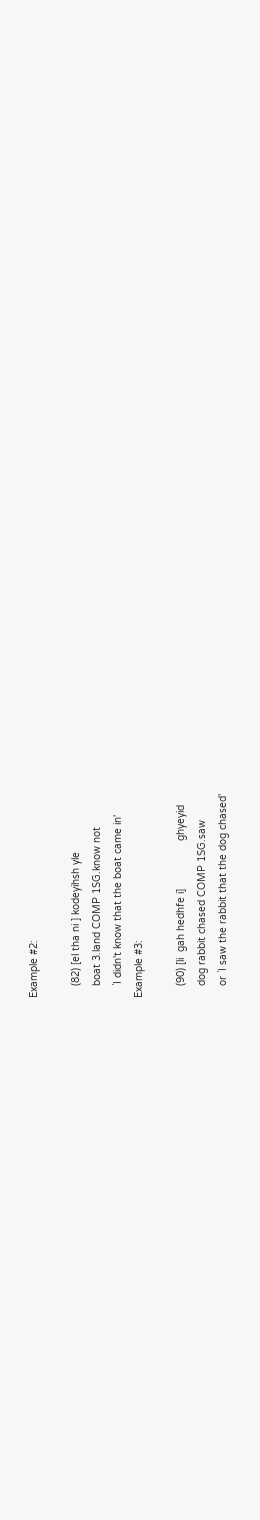Example #2:

    (82) [el tha ni ] kodeyihsh yle
    boat 3.land COMP 1SG.know not
    `I didn't know that the boat came in'
Example #3:

    (90) [li  gah hedhfe i]                ghyeyid
    dog rabbit chased COMP 1SG.saw
    or `I saw the rabbit that the dog chased'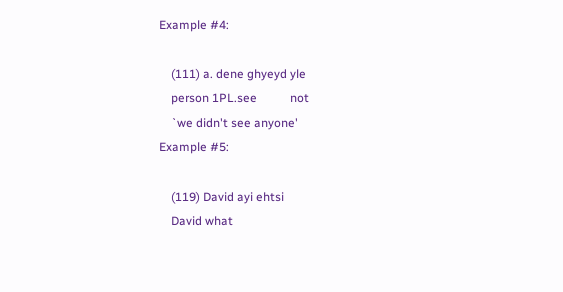Example #4:

    (111) a. dene ghyeyd yle
    person 1PL.see           not
    `we didn't see anyone'
Example #5:

    (119) David ayi ehtsi
    David what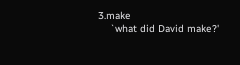3.make
    `what did David make?'